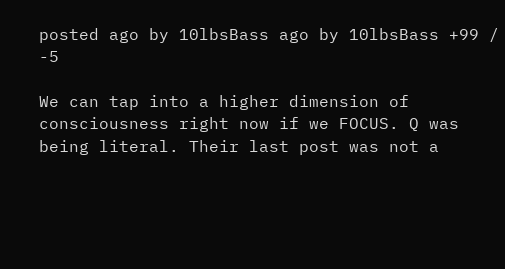posted ago by 10lbsBass ago by 10lbsBass +99 / -5

We can tap into a higher dimension of consciousness right now if we FOCUS. Q was being literal. Their last post was not a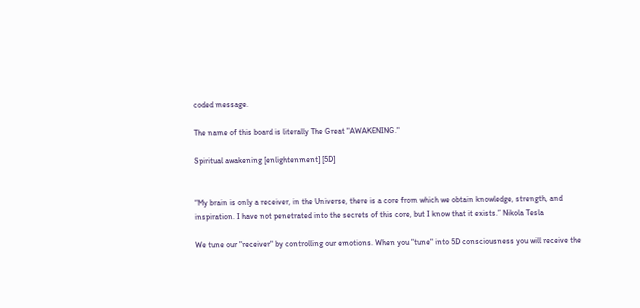coded message.

The name of this board is literally The Great "AWAKENING."

Spiritual awakening [enlightenment] [5D]


“My brain is only a receiver, in the Universe, there is a core from which we obtain knowledge, strength, and inspiration. I have not penetrated into the secrets of this core, but I know that it exists.” Nikola Tesla

We tune our "receiver" by controlling our emotions. When you "tune" into 5D consciousness you will receive the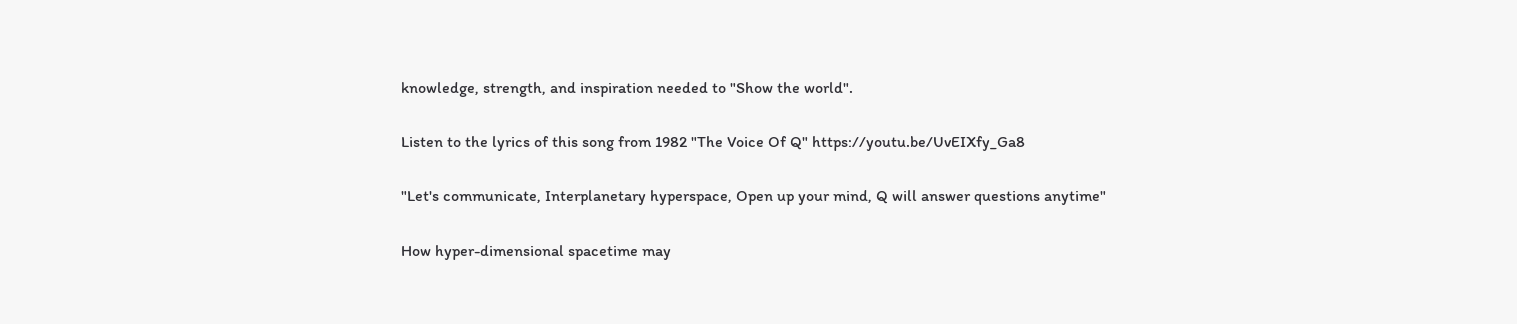knowledge, strength, and inspiration needed to "Show the world".

Listen to the lyrics of this song from 1982 "The Voice Of Q" https://youtu.be/UvEIXfy_Ga8

"Let's communicate, Interplanetary hyperspace, Open up your mind, Q will answer questions anytime"

How hyper-dimensional spacetime may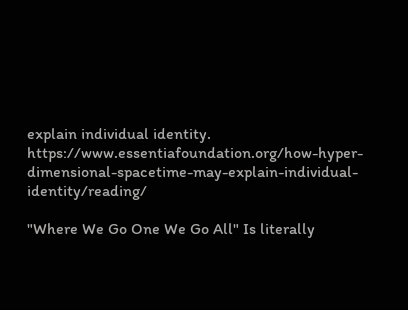explain individual identity. https://www.essentiafoundation.org/how-hyper-dimensional-spacetime-may-explain-individual-identity/reading/

"Where We Go One We Go All" Is literally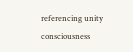referencing unity consciousness